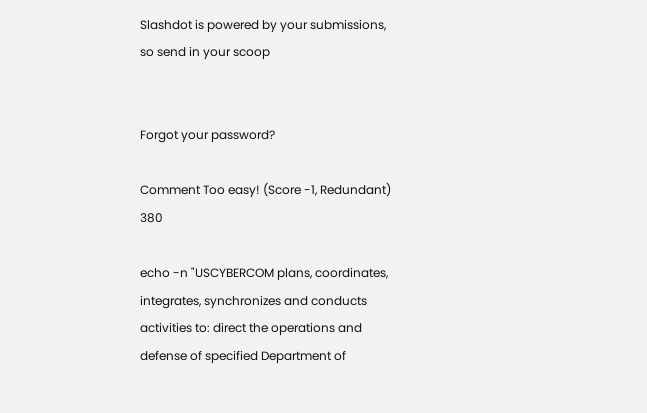Slashdot is powered by your submissions, so send in your scoop


Forgot your password?

Comment Too easy! (Score -1, Redundant) 380

echo -n "USCYBERCOM plans, coordinates, integrates, synchronizes and conducts activities to: direct the operations and defense of specified Department of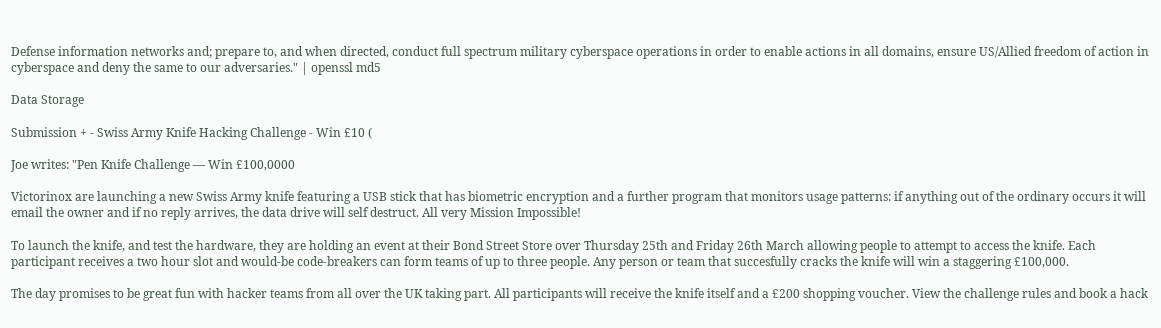Defense information networks and; prepare to, and when directed, conduct full spectrum military cyberspace operations in order to enable actions in all domains, ensure US/Allied freedom of action in cyberspace and deny the same to our adversaries." | openssl md5

Data Storage

Submission + - Swiss Army Knife Hacking Challenge - Win £10 (

Joe writes: "Pen Knife Challenge — Win £100,0000

Victorinox are launching a new Swiss Army knife featuring a USB stick that has biometric encryption and a further program that monitors usage patterns: if anything out of the ordinary occurs it will email the owner and if no reply arrives, the data drive will self destruct. All very Mission Impossible!

To launch the knife, and test the hardware, they are holding an event at their Bond Street Store over Thursday 25th and Friday 26th March allowing people to attempt to access the knife. Each participant receives a two hour slot and would-be code-breakers can form teams of up to three people. Any person or team that succesfully cracks the knife will win a staggering £100,000.

The day promises to be great fun with hacker teams from all over the UK taking part. All participants will receive the knife itself and a £200 shopping voucher. View the challenge rules and book a hack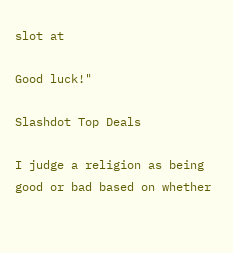slot at

Good luck!"

Slashdot Top Deals

I judge a religion as being good or bad based on whether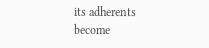its adherents become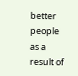better people as a result of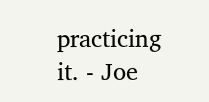practicing it. - Joe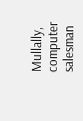Mullally, computer salesman